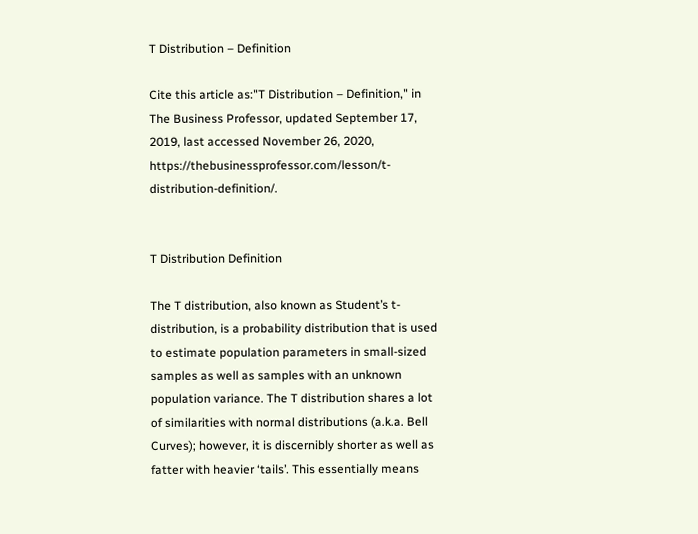T Distribution – Definition

Cite this article as:"T Distribution – Definition," in The Business Professor, updated September 17, 2019, last accessed November 26, 2020, https://thebusinessprofessor.com/lesson/t-distribution-definition/.


T Distribution Definition

The T distribution, also known as Student’s t-distribution, is a probability distribution that is used to estimate population parameters in small-sized samples as well as samples with an unknown population variance. The T distribution shares a lot of similarities with normal distributions (a.k.a. Bell Curves); however, it is discernibly shorter as well as fatter with heavier ‘tails’. This essentially means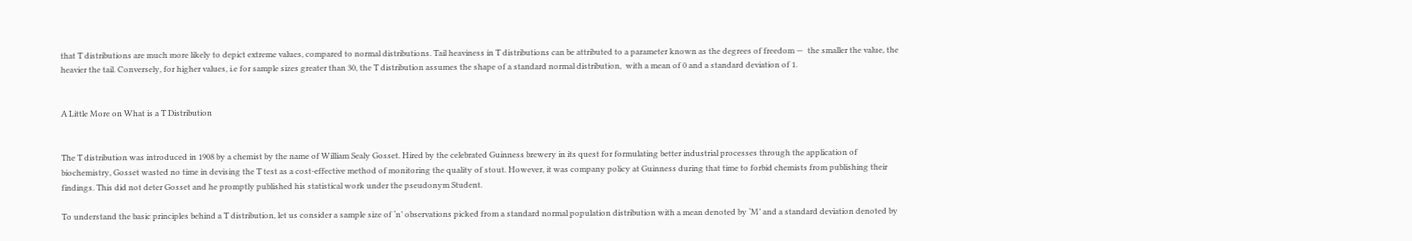that T distributions are much more likely to depict extreme values, compared to normal distributions. Tail heaviness in T distributions can be attributed to a parameter known as the degrees of freedom —  the smaller the value, the heavier the tail. Conversely, for higher values, i.e for sample sizes greater than 30, the T distribution assumes the shape of a standard normal distribution,  with a mean of 0 and a standard deviation of 1.


A Little More on What is a T Distribution


The T distribution was introduced in 1908 by a chemist by the name of William Sealy Gosset. Hired by the celebrated Guinness brewery in its quest for formulating better industrial processes through the application of biochemistry, Gosset wasted no time in devising the T test as a cost-effective method of monitoring the quality of stout. However, it was company policy at Guinness during that time to forbid chemists from publishing their findings. This did not deter Gosset and he promptly published his statistical work under the pseudonym Student.

To understand the basic principles behind a T distribution, let us consider a sample size of ‘n’ observations picked from a standard normal population distribution with a mean denoted by ‘M’ and a standard deviation denoted by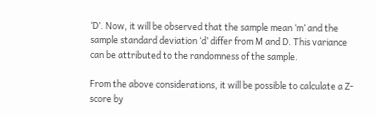‘D’. Now, it will be observed that the sample mean ‘m’ and the sample standard deviation ‘d’ differ from M and D. This variance can be attributed to the randomness of the sample.

From the above considerations, it will be possible to calculate a Z-score by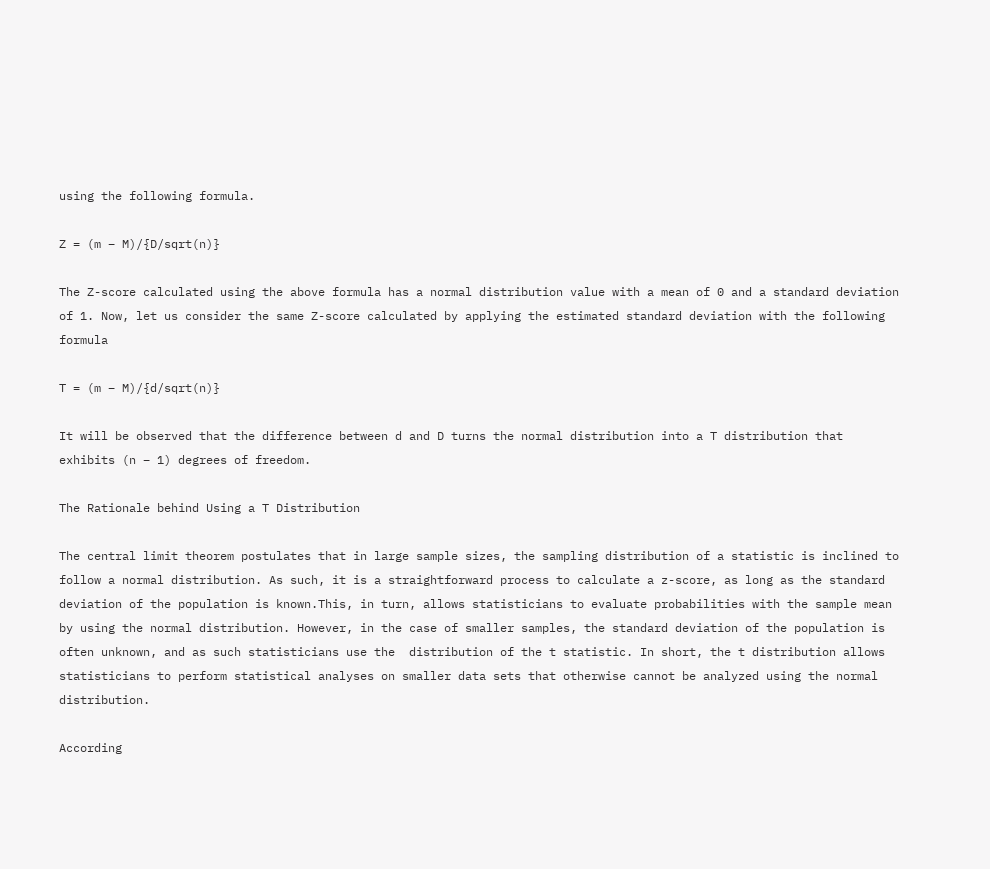using the following formula.

Z = (m – M)/{D/sqrt(n)}

The Z-score calculated using the above formula has a normal distribution value with a mean of 0 and a standard deviation of 1. Now, let us consider the same Z-score calculated by applying the estimated standard deviation with the following formula

T = (m – M)/{d/sqrt(n)}

It will be observed that the difference between d and D turns the normal distribution into a T distribution that exhibits (n – 1) degrees of freedom.

The Rationale behind Using a T Distribution

The central limit theorem postulates that in large sample sizes, the sampling distribution of a statistic is inclined to follow a normal distribution. As such, it is a straightforward process to calculate a z-score, as long as the standard deviation of the population is known.This, in turn, allows statisticians to evaluate probabilities with the sample mean by using the normal distribution. However, in the case of smaller samples, the standard deviation of the population is often unknown, and as such statisticians use the  distribution of the t statistic. In short, the t distribution allows statisticians to perform statistical analyses on smaller data sets that otherwise cannot be analyzed using the normal distribution.

According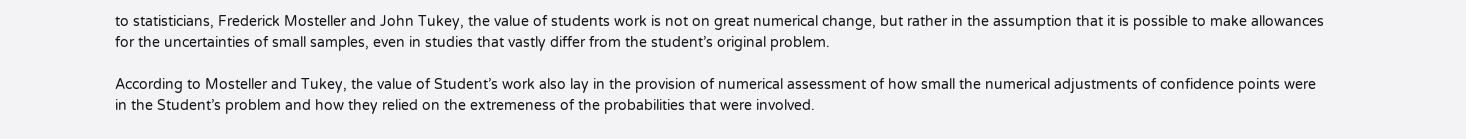to statisticians, Frederick Mosteller and John Tukey, the value of students work is not on great numerical change, but rather in the assumption that it is possible to make allowances for the uncertainties of small samples, even in studies that vastly differ from the student’s original problem.

According to Mosteller and Tukey, the value of Student’s work also lay in the provision of numerical assessment of how small the numerical adjustments of confidence points were in the Student’s problem and how they relied on the extremeness of the probabilities that were involved.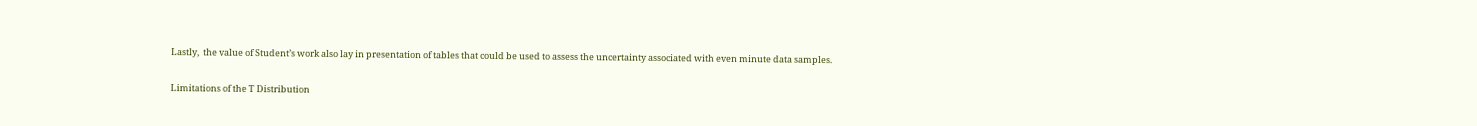Lastly,  the value of Student’s work also lay in presentation of tables that could be used to assess the uncertainty associated with even minute data samples.

Limitations of the T Distribution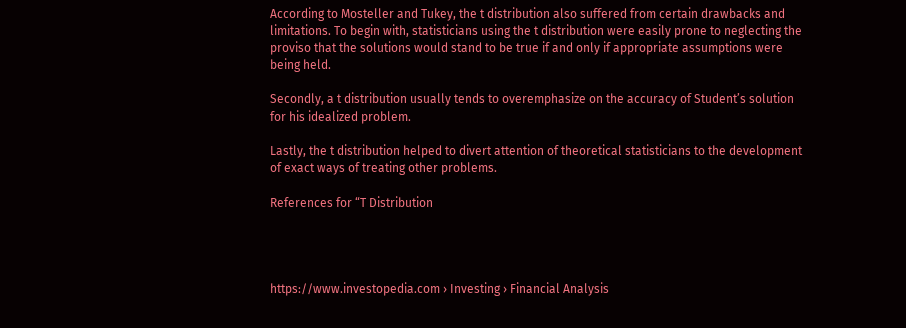According to Mosteller and Tukey, the t distribution also suffered from certain drawbacks and limitations. To begin with, statisticians using the t distribution were easily prone to neglecting the proviso that the solutions would stand to be true if and only if appropriate assumptions were being held.

Secondly, a t distribution usually tends to overemphasize on the accuracy of Student’s solution for his idealized problem.

Lastly, the t distribution helped to divert attention of theoretical statisticians to the development of exact ways of treating other problems.

References for “T Distribution




https://www.investopedia.com › Investing › Financial Analysis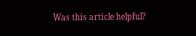Was this article helpful?